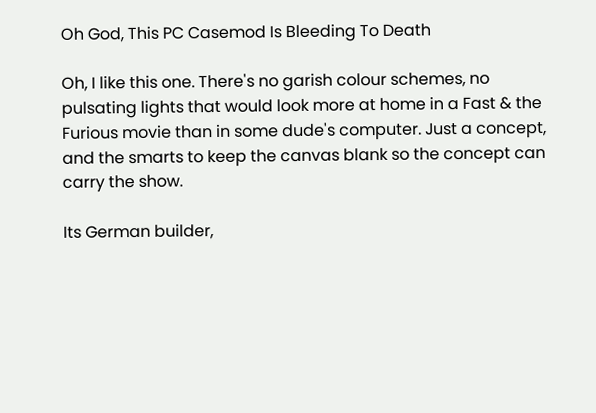Oh God, This PC Casemod Is Bleeding To Death

Oh, I like this one. There's no garish colour schemes, no pulsating lights that would look more at home in a Fast & the Furious movie than in some dude's computer. Just a concept, and the smarts to keep the canvas blank so the concept can carry the show.

Its German builder,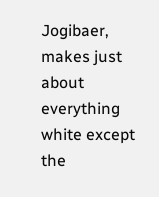Jogibaer, makes just about everything white except the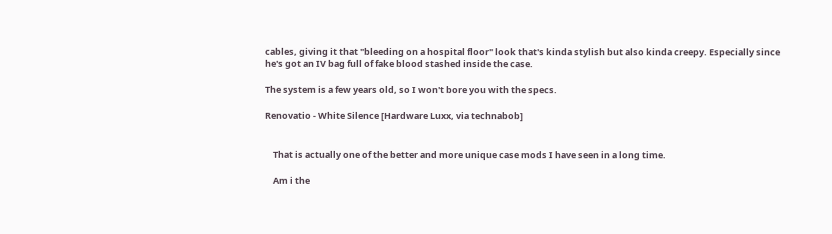cables, giving it that "bleeding on a hospital floor" look that's kinda stylish but also kinda creepy. Especially since he's got an IV bag full of fake blood stashed inside the case.

The system is a few years old, so I won't bore you with the specs.

Renovatio - White Silence [Hardware Luxx, via technabob]


    That is actually one of the better and more unique case mods I have seen in a long time.

    Am i the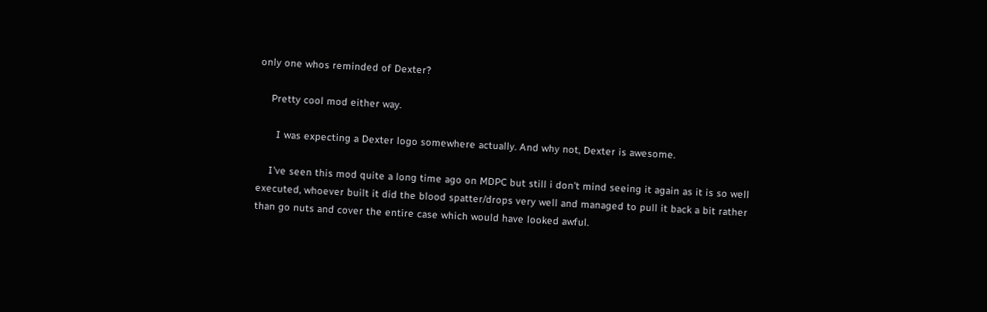only one whos reminded of Dexter?

    Pretty cool mod either way.

      I was expecting a Dexter logo somewhere actually. And why not, Dexter is awesome.

    I've seen this mod quite a long time ago on MDPC but still i don't mind seeing it again as it is so well executed, whoever built it did the blood spatter/drops very well and managed to pull it back a bit rather than go nuts and cover the entire case which would have looked awful.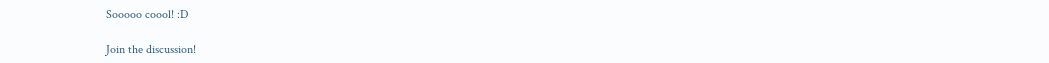Sooooo coool! :D

Join the discussion!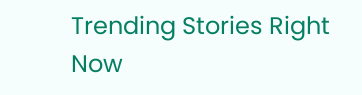Trending Stories Right Now